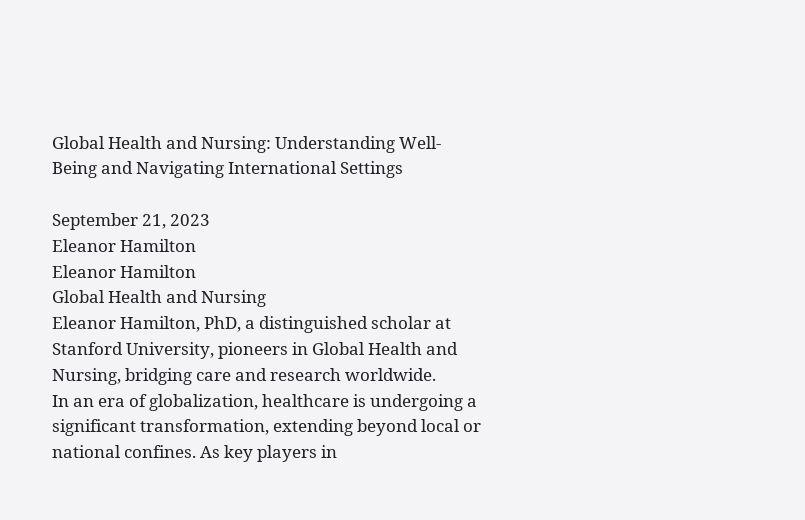Global Health and Nursing: Understanding Well-Being and Navigating International Settings

September 21, 2023
Eleanor Hamilton
Eleanor Hamilton
Global Health and Nursing
Eleanor Hamilton, PhD, a distinguished scholar at Stanford University, pioneers in Global Health and Nursing, bridging care and research worldwide.
In an era of globalization, healthcare is undergoing a significant transformation, extending beyond local or national confines. As key players in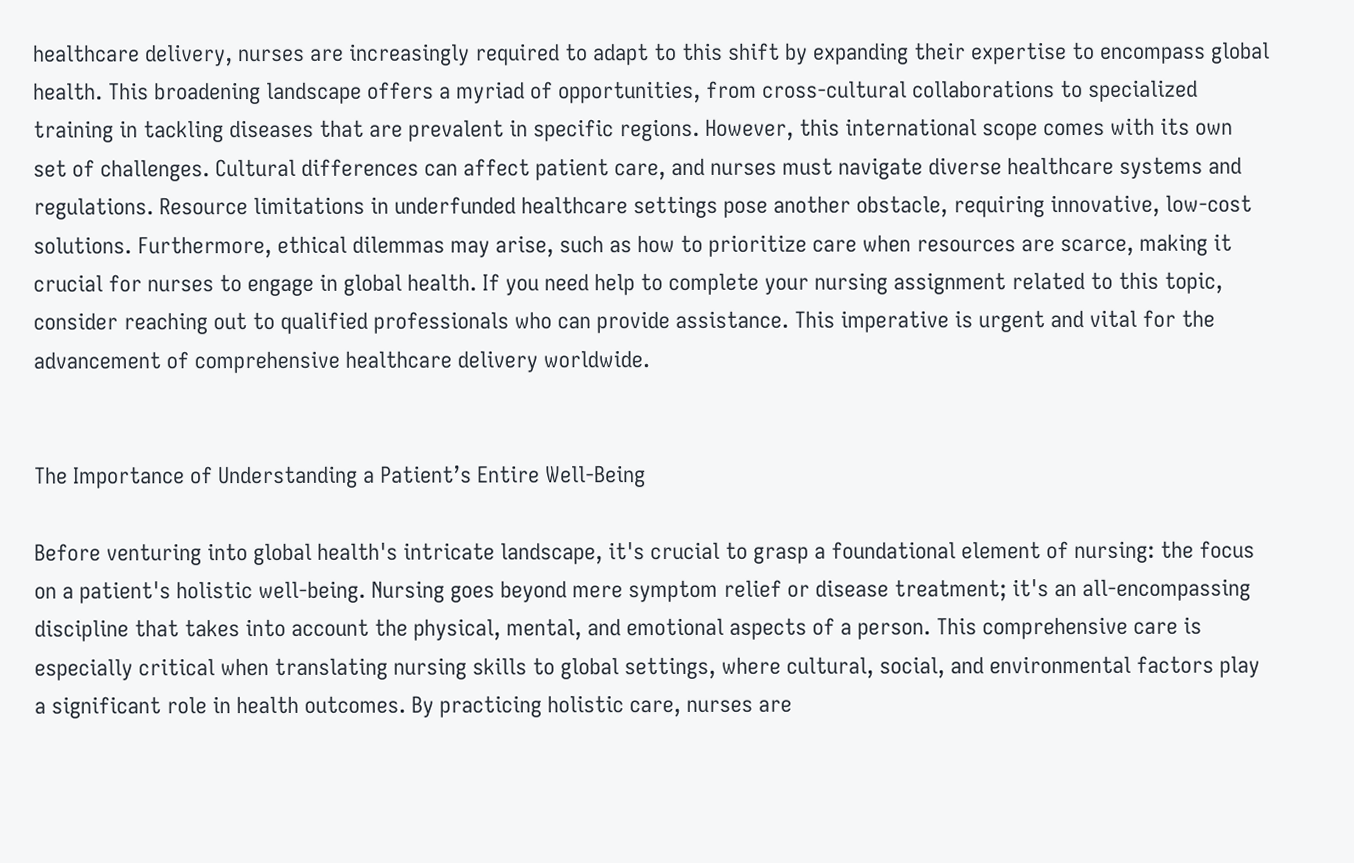healthcare delivery, nurses are increasingly required to adapt to this shift by expanding their expertise to encompass global health. This broadening landscape offers a myriad of opportunities, from cross-cultural collaborations to specialized training in tackling diseases that are prevalent in specific regions. However, this international scope comes with its own set of challenges. Cultural differences can affect patient care, and nurses must navigate diverse healthcare systems and regulations. Resource limitations in underfunded healthcare settings pose another obstacle, requiring innovative, low-cost solutions. Furthermore, ethical dilemmas may arise, such as how to prioritize care when resources are scarce, making it crucial for nurses to engage in global health. If you need help to complete your nursing assignment related to this topic, consider reaching out to qualified professionals who can provide assistance. This imperative is urgent and vital for the advancement of comprehensive healthcare delivery worldwide.


The Importance of Understanding a Patient’s Entire Well-Being

Before venturing into global health's intricate landscape, it's crucial to grasp a foundational element of nursing: the focus on a patient's holistic well-being. Nursing goes beyond mere symptom relief or disease treatment; it's an all-encompassing discipline that takes into account the physical, mental, and emotional aspects of a person. This comprehensive care is especially critical when translating nursing skills to global settings, where cultural, social, and environmental factors play a significant role in health outcomes. By practicing holistic care, nurses are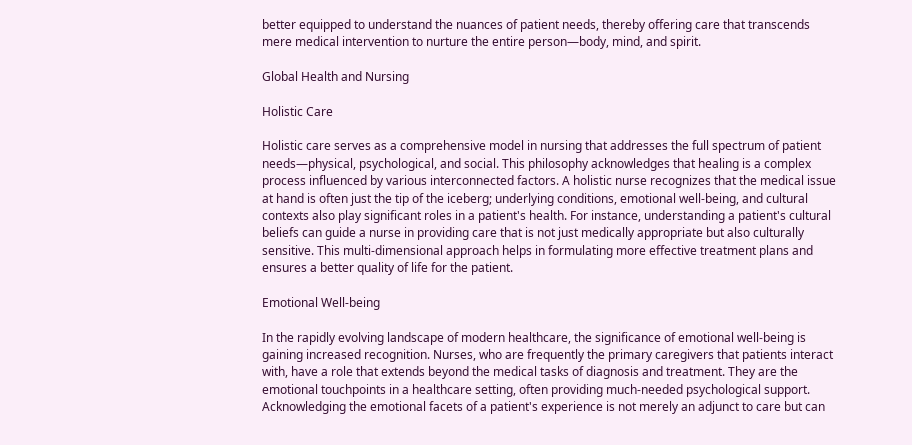better equipped to understand the nuances of patient needs, thereby offering care that transcends mere medical intervention to nurture the entire person—body, mind, and spirit.

Global Health and Nursing

Holistic Care

Holistic care serves as a comprehensive model in nursing that addresses the full spectrum of patient needs—physical, psychological, and social. This philosophy acknowledges that healing is a complex process influenced by various interconnected factors. A holistic nurse recognizes that the medical issue at hand is often just the tip of the iceberg; underlying conditions, emotional well-being, and cultural contexts also play significant roles in a patient's health. For instance, understanding a patient's cultural beliefs can guide a nurse in providing care that is not just medically appropriate but also culturally sensitive. This multi-dimensional approach helps in formulating more effective treatment plans and ensures a better quality of life for the patient.

Emotional Well-being

In the rapidly evolving landscape of modern healthcare, the significance of emotional well-being is gaining increased recognition. Nurses, who are frequently the primary caregivers that patients interact with, have a role that extends beyond the medical tasks of diagnosis and treatment. They are the emotional touchpoints in a healthcare setting, often providing much-needed psychological support. Acknowledging the emotional facets of a patient's experience is not merely an adjunct to care but can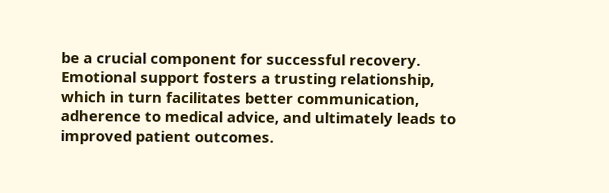be a crucial component for successful recovery. Emotional support fosters a trusting relationship, which in turn facilitates better communication, adherence to medical advice, and ultimately leads to improved patient outcomes.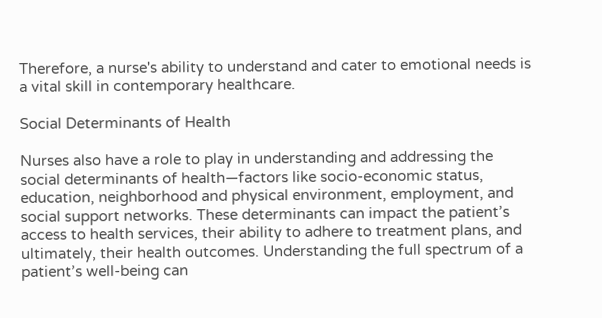Therefore, a nurse's ability to understand and cater to emotional needs is a vital skill in contemporary healthcare.

Social Determinants of Health

Nurses also have a role to play in understanding and addressing the social determinants of health—factors like socio-economic status, education, neighborhood and physical environment, employment, and social support networks. These determinants can impact the patient’s access to health services, their ability to adhere to treatment plans, and ultimately, their health outcomes. Understanding the full spectrum of a patient’s well-being can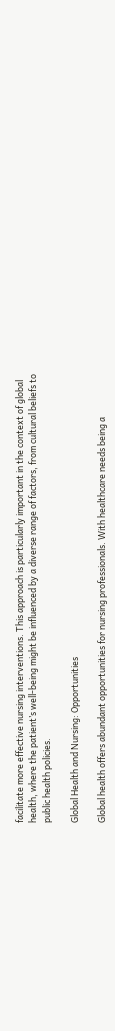facilitate more effective nursing interventions. This approach is particularly important in the context of global health, where the patient’s well-being might be influenced by a diverse range of factors, from cultural beliefs to public health policies.

Global Health and Nursing: Opportunities

Global health offers abundant opportunities for nursing professionals. With healthcare needs being a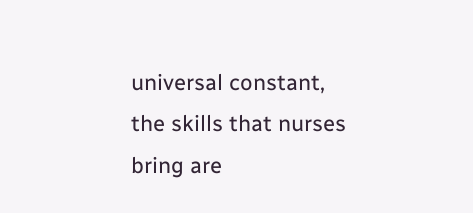universal constant, the skills that nurses bring are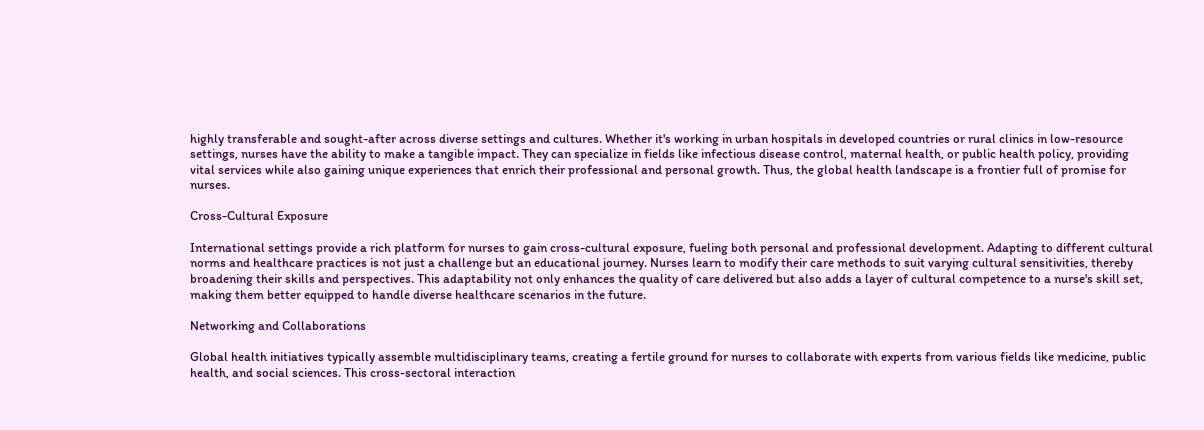highly transferable and sought-after across diverse settings and cultures. Whether it's working in urban hospitals in developed countries or rural clinics in low-resource settings, nurses have the ability to make a tangible impact. They can specialize in fields like infectious disease control, maternal health, or public health policy, providing vital services while also gaining unique experiences that enrich their professional and personal growth. Thus, the global health landscape is a frontier full of promise for nurses.

Cross-Cultural Exposure

International settings provide a rich platform for nurses to gain cross-cultural exposure, fueling both personal and professional development. Adapting to different cultural norms and healthcare practices is not just a challenge but an educational journey. Nurses learn to modify their care methods to suit varying cultural sensitivities, thereby broadening their skills and perspectives. This adaptability not only enhances the quality of care delivered but also adds a layer of cultural competence to a nurse's skill set, making them better equipped to handle diverse healthcare scenarios in the future.

Networking and Collaborations

Global health initiatives typically assemble multidisciplinary teams, creating a fertile ground for nurses to collaborate with experts from various fields like medicine, public health, and social sciences. This cross-sectoral interaction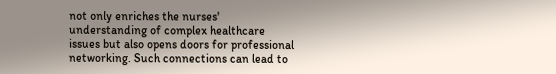not only enriches the nurses' understanding of complex healthcare issues but also opens doors for professional networking. Such connections can lead to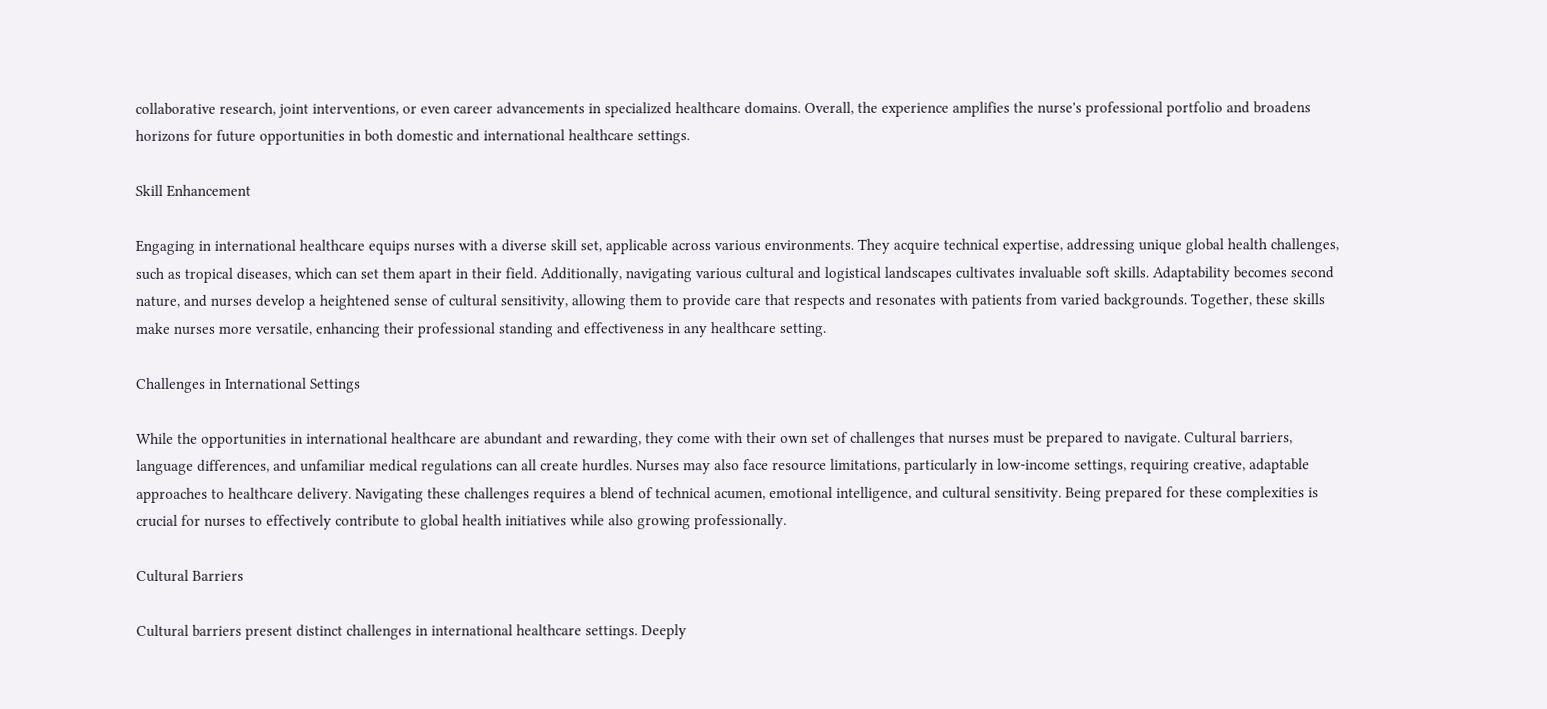collaborative research, joint interventions, or even career advancements in specialized healthcare domains. Overall, the experience amplifies the nurse's professional portfolio and broadens horizons for future opportunities in both domestic and international healthcare settings.

Skill Enhancement

Engaging in international healthcare equips nurses with a diverse skill set, applicable across various environments. They acquire technical expertise, addressing unique global health challenges, such as tropical diseases, which can set them apart in their field. Additionally, navigating various cultural and logistical landscapes cultivates invaluable soft skills. Adaptability becomes second nature, and nurses develop a heightened sense of cultural sensitivity, allowing them to provide care that respects and resonates with patients from varied backgrounds. Together, these skills make nurses more versatile, enhancing their professional standing and effectiveness in any healthcare setting.

Challenges in International Settings

While the opportunities in international healthcare are abundant and rewarding, they come with their own set of challenges that nurses must be prepared to navigate. Cultural barriers, language differences, and unfamiliar medical regulations can all create hurdles. Nurses may also face resource limitations, particularly in low-income settings, requiring creative, adaptable approaches to healthcare delivery. Navigating these challenges requires a blend of technical acumen, emotional intelligence, and cultural sensitivity. Being prepared for these complexities is crucial for nurses to effectively contribute to global health initiatives while also growing professionally.

Cultural Barriers

Cultural barriers present distinct challenges in international healthcare settings. Deeply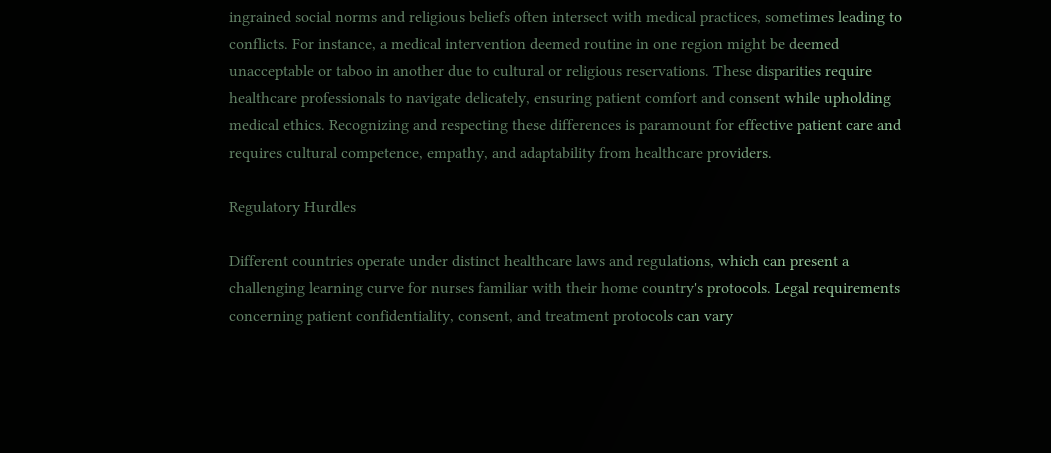ingrained social norms and religious beliefs often intersect with medical practices, sometimes leading to conflicts. For instance, a medical intervention deemed routine in one region might be deemed unacceptable or taboo in another due to cultural or religious reservations. These disparities require healthcare professionals to navigate delicately, ensuring patient comfort and consent while upholding medical ethics. Recognizing and respecting these differences is paramount for effective patient care and requires cultural competence, empathy, and adaptability from healthcare providers.

Regulatory Hurdles

Different countries operate under distinct healthcare laws and regulations, which can present a challenging learning curve for nurses familiar with their home country's protocols. Legal requirements concerning patient confidentiality, consent, and treatment protocols can vary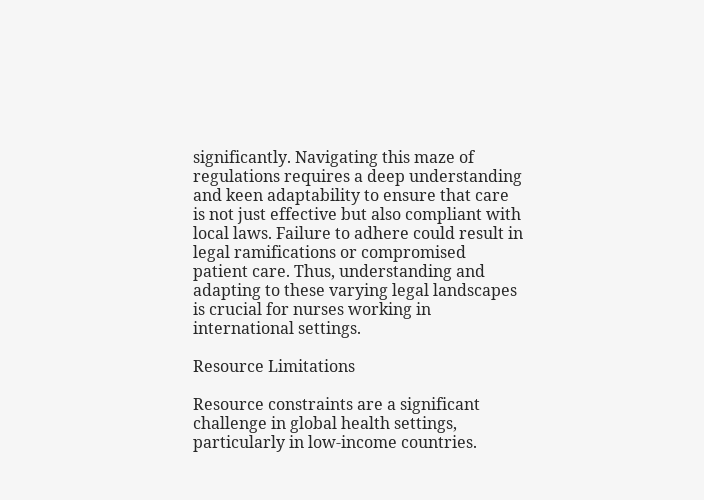significantly. Navigating this maze of regulations requires a deep understanding and keen adaptability to ensure that care is not just effective but also compliant with local laws. Failure to adhere could result in legal ramifications or compromised patient care. Thus, understanding and adapting to these varying legal landscapes is crucial for nurses working in international settings.

Resource Limitations

Resource constraints are a significant challenge in global health settings, particularly in low-income countries.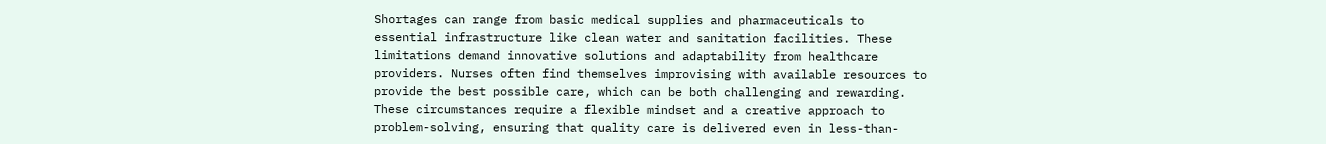Shortages can range from basic medical supplies and pharmaceuticals to essential infrastructure like clean water and sanitation facilities. These limitations demand innovative solutions and adaptability from healthcare providers. Nurses often find themselves improvising with available resources to provide the best possible care, which can be both challenging and rewarding. These circumstances require a flexible mindset and a creative approach to problem-solving, ensuring that quality care is delivered even in less-than-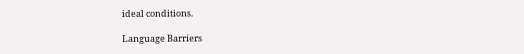ideal conditions.

Language Barriers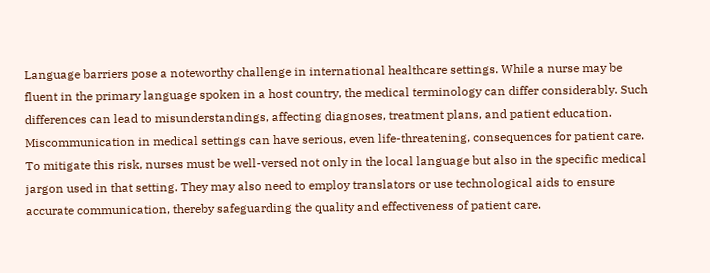Language barriers pose a noteworthy challenge in international healthcare settings. While a nurse may be fluent in the primary language spoken in a host country, the medical terminology can differ considerably. Such differences can lead to misunderstandings, affecting diagnoses, treatment plans, and patient education. Miscommunication in medical settings can have serious, even life-threatening, consequences for patient care. To mitigate this risk, nurses must be well-versed not only in the local language but also in the specific medical jargon used in that setting. They may also need to employ translators or use technological aids to ensure accurate communication, thereby safeguarding the quality and effectiveness of patient care.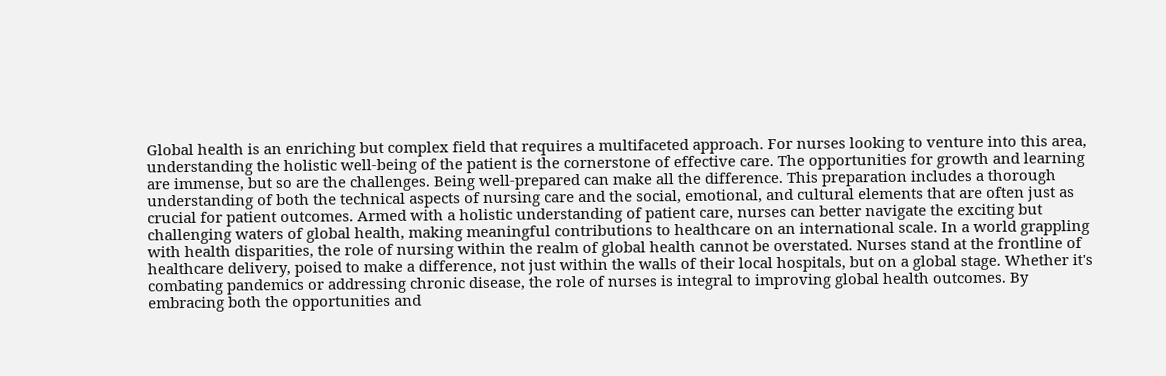Global health is an enriching but complex field that requires a multifaceted approach. For nurses looking to venture into this area, understanding the holistic well-being of the patient is the cornerstone of effective care. The opportunities for growth and learning are immense, but so are the challenges. Being well-prepared can make all the difference. This preparation includes a thorough understanding of both the technical aspects of nursing care and the social, emotional, and cultural elements that are often just as crucial for patient outcomes. Armed with a holistic understanding of patient care, nurses can better navigate the exciting but challenging waters of global health, making meaningful contributions to healthcare on an international scale. In a world grappling with health disparities, the role of nursing within the realm of global health cannot be overstated. Nurses stand at the frontline of healthcare delivery, poised to make a difference, not just within the walls of their local hospitals, but on a global stage. Whether it's combating pandemics or addressing chronic disease, the role of nurses is integral to improving global health outcomes. By embracing both the opportunities and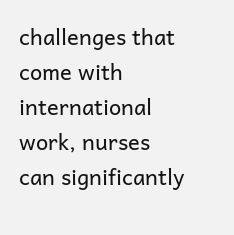challenges that come with international work, nurses can significantly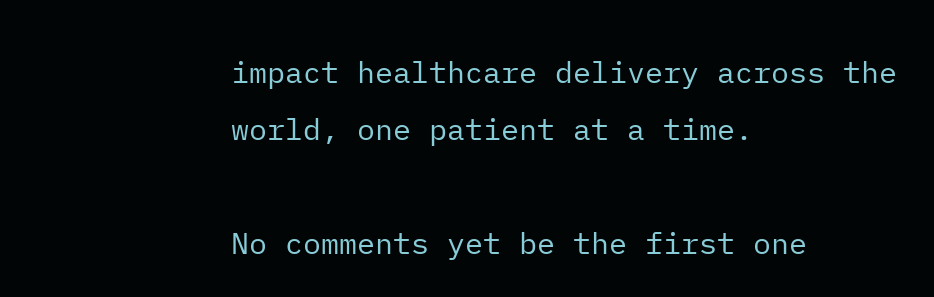impact healthcare delivery across the world, one patient at a time.

No comments yet be the first one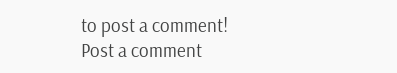to post a comment!
Post a comment